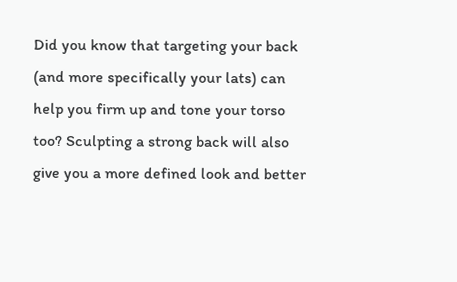Did you know that targeting your back (and more specifically your lats) can help you firm up and tone your torso too? Sculpting a strong back will also give you a more defined look and better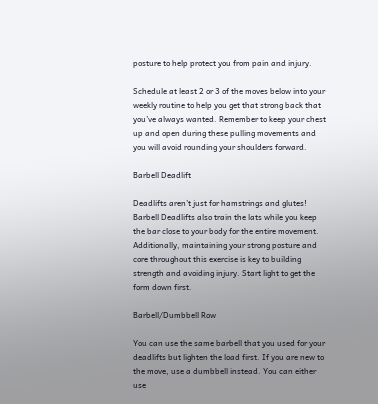posture to help protect you from pain and injury.

Schedule at least 2 or 3 of the moves below into your weekly routine to help you get that strong back that you’ve always wanted. Remember to keep your chest up and open during these pulling movements and you will avoid rounding your shoulders forward.

Barbell Deadlift

Deadlifts aren’t just for hamstrings and glutes! Barbell Deadlifts also train the lats while you keep the bar close to your body for the entire movement. Additionally, maintaining your strong posture and core throughout this exercise is key to building strength and avoiding injury. Start light to get the form down first.

Barbell/Dumbbell Row

You can use the same barbell that you used for your deadlifts but lighten the load first. If you are new to the move, use a dumbbell instead. You can either use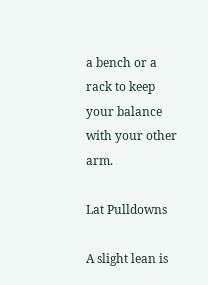a bench or a rack to keep your balance with your other arm.

Lat Pulldowns

A slight lean is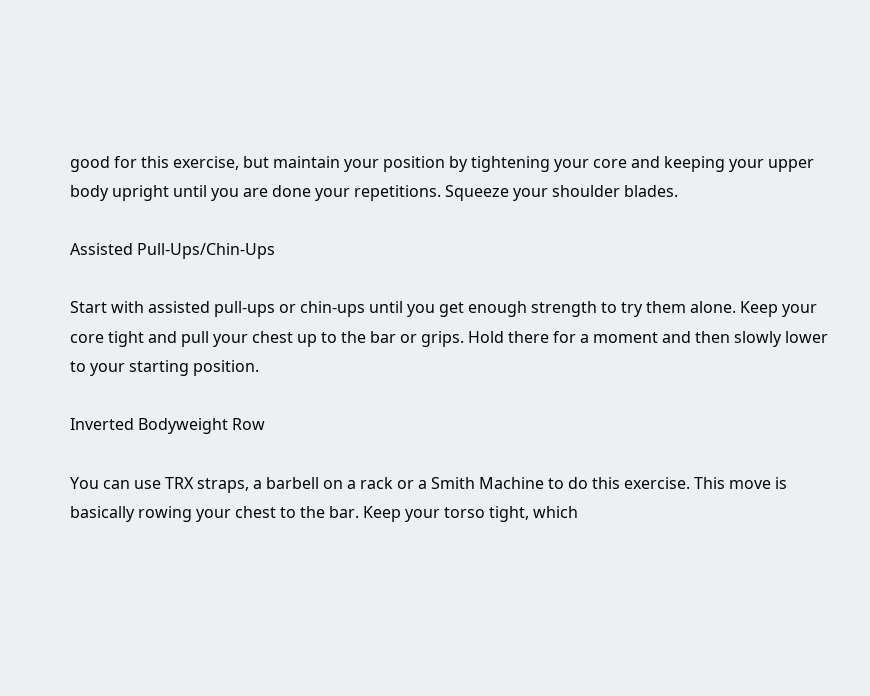good for this exercise, but maintain your position by tightening your core and keeping your upper body upright until you are done your repetitions. Squeeze your shoulder blades.

Assisted Pull-Ups/Chin-Ups

Start with assisted pull-ups or chin-ups until you get enough strength to try them alone. Keep your core tight and pull your chest up to the bar or grips. Hold there for a moment and then slowly lower to your starting position.

Inverted Bodyweight Row

You can use TRX straps, a barbell on a rack or a Smith Machine to do this exercise. This move is basically rowing your chest to the bar. Keep your torso tight, which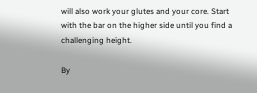will also work your glutes and your core. Start with the bar on the higher side until you find a challenging height.

By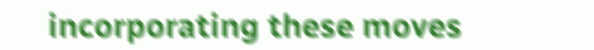incorporating these moves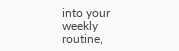into your weekly routine,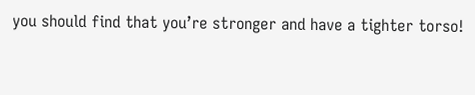you should find that you’re stronger and have a tighter torso!